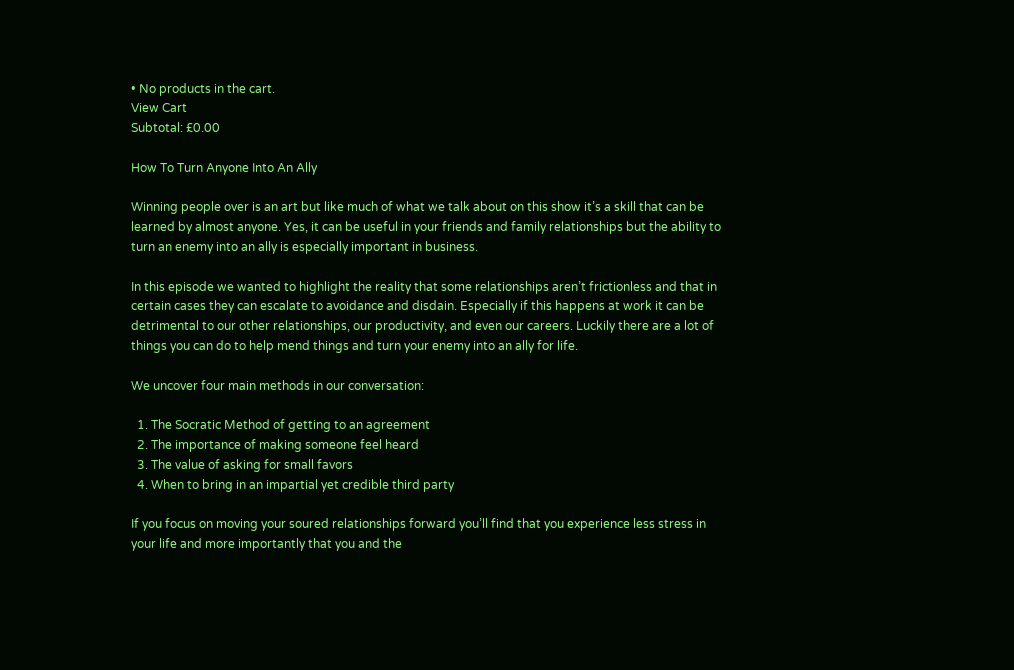• No products in the cart.
View Cart
Subtotal: £0.00

How To Turn Anyone Into An Ally

Winning people over is an art but like much of what we talk about on this show it’s a skill that can be learned by almost anyone. Yes, it can be useful in your friends and family relationships but the ability to turn an enemy into an ally is especially important in business.

In this episode we wanted to highlight the reality that some relationships aren’t frictionless and that in certain cases they can escalate to avoidance and disdain. Especially if this happens at work it can be detrimental to our other relationships, our productivity, and even our careers. Luckily there are a lot of things you can do to help mend things and turn your enemy into an ally for life.

We uncover four main methods in our conversation:

  1. The Socratic Method of getting to an agreement
  2. The importance of making someone feel heard
  3. The value of asking for small favors
  4. When to bring in an impartial yet credible third party

If you focus on moving your soured relationships forward you’ll find that you experience less stress in your life and more importantly that you and the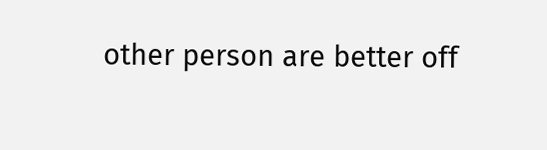other person are better off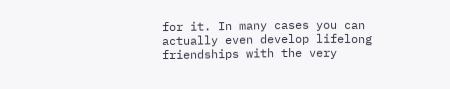for it. In many cases you can actually even develop lifelong friendships with the very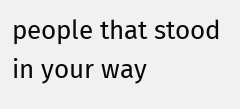people that stood in your way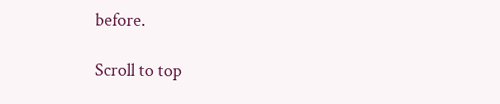before.

Scroll to top